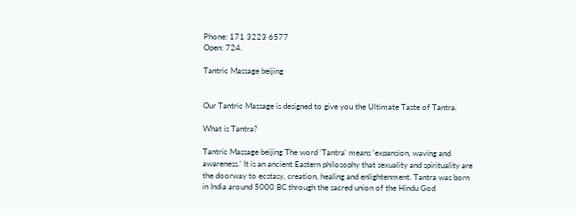Phone: 171 3223 6577
Open: 724.

Tantric Massage beijing


Our Tantric Massage is designed to give you the Ultimate Taste of Tantra.

What is Tantra?

Tantric Massage beijing The word 'Tantra' means 'expansion, waving and awareness.' It is an ancient Eastern philosophy that sexuality and spirituality are the doorway to ecstasy, creation, healing and enlightenment. Tantra was born in India around 5000 BC through the sacred union of the Hindu God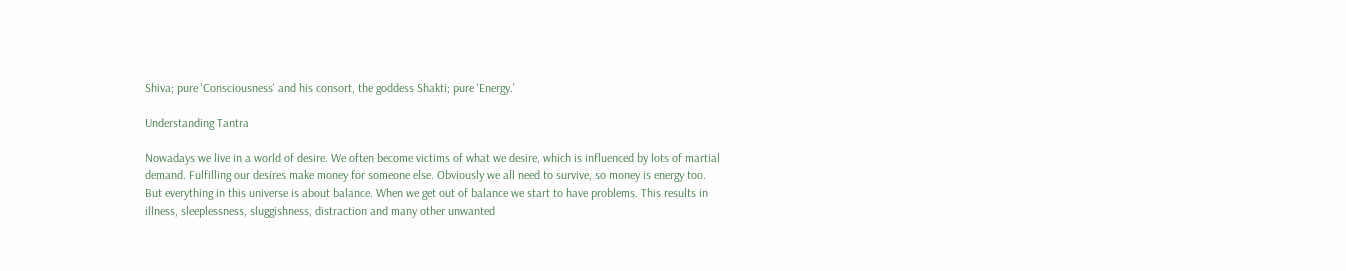Shiva; pure 'Consciousness' and his consort, the goddess Shakti; pure 'Energy.'

Understanding Tantra

Nowadays we live in a world of desire. We often become victims of what we desire, which is influenced by lots of martial demand. Fulfilling our desires make money for someone else. Obviously we all need to survive, so money is energy too. But everything in this universe is about balance. When we get out of balance we start to have problems. This results in illness, sleeplessness, sluggishness, distraction and many other unwanted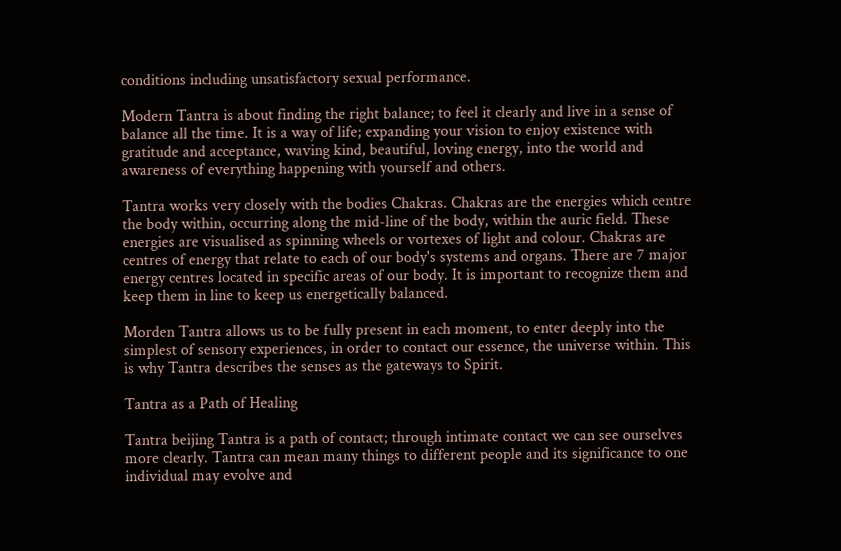conditions including unsatisfactory sexual performance.

Modern Tantra is about finding the right balance; to feel it clearly and live in a sense of balance all the time. It is a way of life; expanding your vision to enjoy existence with gratitude and acceptance, waving kind, beautiful, loving energy, into the world and awareness of everything happening with yourself and others.

Tantra works very closely with the bodies Chakras. Chakras are the energies which centre the body within, occurring along the mid-line of the body, within the auric field. These energies are visualised as spinning wheels or vortexes of light and colour. Chakras are centres of energy that relate to each of our body's systems and organs. There are 7 major energy centres located in specific areas of our body. It is important to recognize them and keep them in line to keep us energetically balanced.

Morden Tantra allows us to be fully present in each moment, to enter deeply into the simplest of sensory experiences, in order to contact our essence, the universe within. This is why Tantra describes the senses as the gateways to Spirit.

Tantra as a Path of Healing

Tantra beijing Tantra is a path of contact; through intimate contact we can see ourselves more clearly. Tantra can mean many things to different people and its significance to one individual may evolve and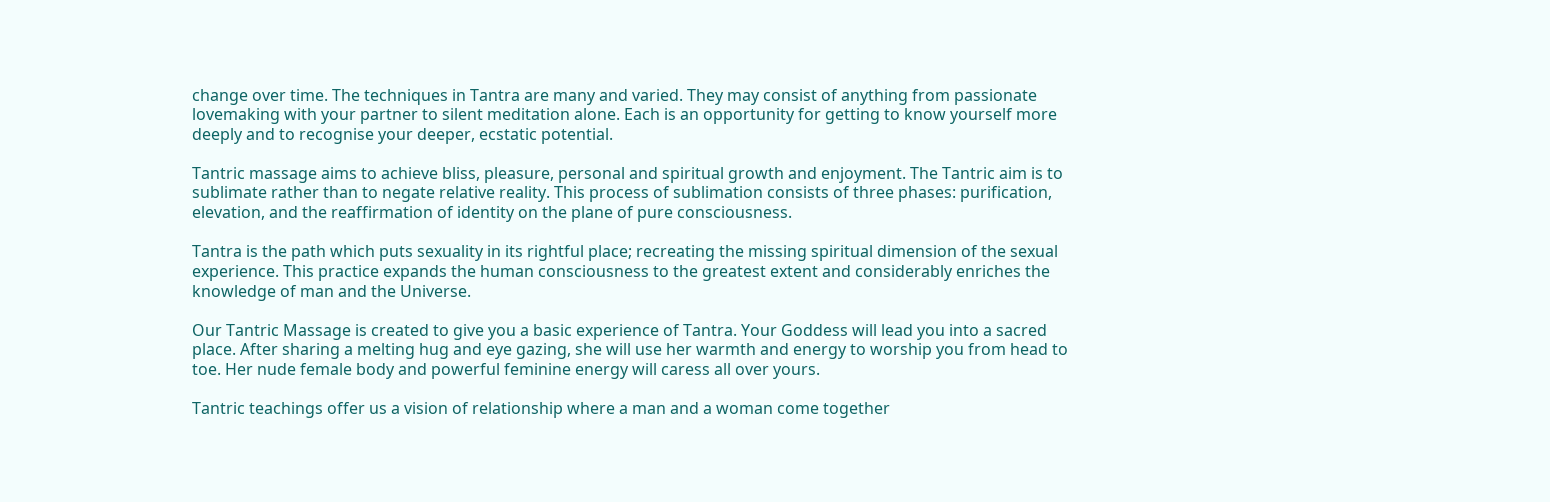change over time. The techniques in Tantra are many and varied. They may consist of anything from passionate lovemaking with your partner to silent meditation alone. Each is an opportunity for getting to know yourself more deeply and to recognise your deeper, ecstatic potential.

Tantric massage aims to achieve bliss, pleasure, personal and spiritual growth and enjoyment. The Tantric aim is to sublimate rather than to negate relative reality. This process of sublimation consists of three phases: purification, elevation, and the reaffirmation of identity on the plane of pure consciousness.

Tantra is the path which puts sexuality in its rightful place; recreating the missing spiritual dimension of the sexual experience. This practice expands the human consciousness to the greatest extent and considerably enriches the knowledge of man and the Universe.

Our Tantric Massage is created to give you a basic experience of Tantra. Your Goddess will lead you into a sacred place. After sharing a melting hug and eye gazing, she will use her warmth and energy to worship you from head to toe. Her nude female body and powerful feminine energy will caress all over yours.

Tantric teachings offer us a vision of relationship where a man and a woman come together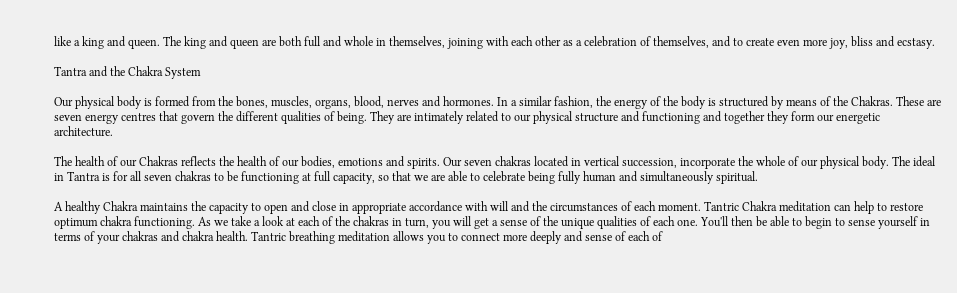like a king and queen. The king and queen are both full and whole in themselves, joining with each other as a celebration of themselves, and to create even more joy, bliss and ecstasy.

Tantra and the Chakra System

Our physical body is formed from the bones, muscles, organs, blood, nerves and hormones. In a similar fashion, the energy of the body is structured by means of the Chakras. These are seven energy centres that govern the different qualities of being. They are intimately related to our physical structure and functioning and together they form our energetic architecture.

The health of our Chakras reflects the health of our bodies, emotions and spirits. Our seven chakras located in vertical succession, incorporate the whole of our physical body. The ideal in Tantra is for all seven chakras to be functioning at full capacity, so that we are able to celebrate being fully human and simultaneously spiritual.

A healthy Chakra maintains the capacity to open and close in appropriate accordance with will and the circumstances of each moment. Tantric Chakra meditation can help to restore optimum chakra functioning. As we take a look at each of the chakras in turn, you will get a sense of the unique qualities of each one. You'll then be able to begin to sense yourself in terms of your chakras and chakra health. Tantric breathing meditation allows you to connect more deeply and sense of each of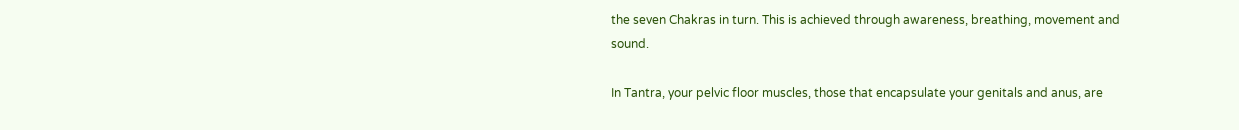the seven Chakras in turn. This is achieved through awareness, breathing, movement and sound.

In Tantra, your pelvic floor muscles, those that encapsulate your genitals and anus, are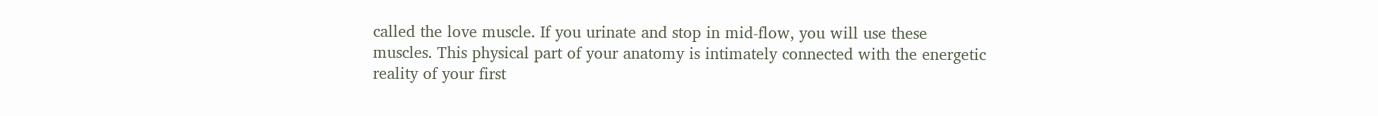called the love muscle. If you urinate and stop in mid-flow, you will use these muscles. This physical part of your anatomy is intimately connected with the energetic reality of your first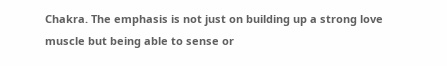Chakra. The emphasis is not just on building up a strong love muscle but being able to sense or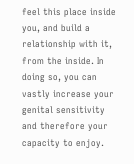feel this place inside you, and build a relationship with it, from the inside. In doing so, you can vastly increase your genital sensitivity and therefore your capacity to enjoy.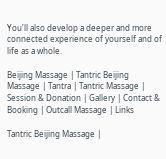You'll also develop a deeper and more connected experience of yourself and of life as a whole.

Beijing Massage | Tantric Beijing Massage | Tantra | Tantric Massage | Session & Donation | Gallery | Contact & Booking | Outcall Massage | Links

Tantric Beijing Massage |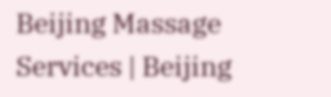Beijing Massage Services | Beijing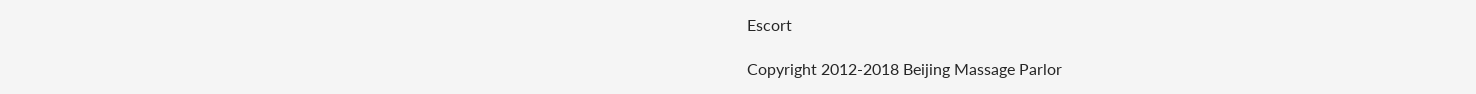Escort

Copyright 2012-2018 Beijing Massage Parlor